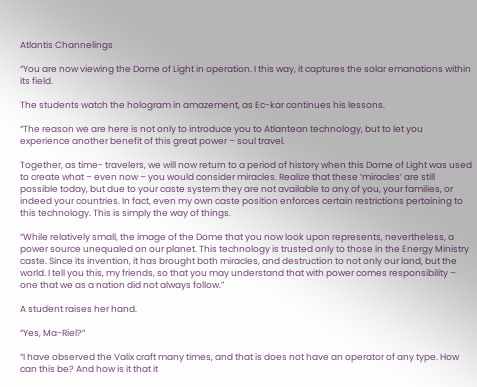Atlantis Channelings

“You are now viewing the Dome of Light in operation. I this way, it captures the solar emanations within its field.

The students watch the hologram in amazement, as Ec-kar continues his lessons.

“The reason we are here is not only to introduce you to Atlantean technology, but to let you experience another benefit of this great power – soul travel.

Together, as time- travelers, we will now return to a period of history when this Dome of Light was used to create what – even now – you would consider miracles. Realize that these ‘miracles’ are still possible today, but due to your caste system they are not available to any of you, your families, or indeed your countries. In fact, even my own caste position enforces certain restrictions pertaining to this technology. This is simply the way of things.

“While relatively small, the image of the Dome that you now look upon represents, nevertheless, a power source unequaled on our planet. This technology is trusted only to those in the Energy Ministry caste. Since its invention, it has brought both miracles, and destruction to not only our land, but the world. I tell you this, my friends, so that you may understand that with power comes responsibility – one that we as a nation did not always follow.”

A student raises her hand.

“Yes, Ma-Riel?”

“I have observed the Valix craft many times, and that is does not have an operator of any type. How can this be? And how is it that it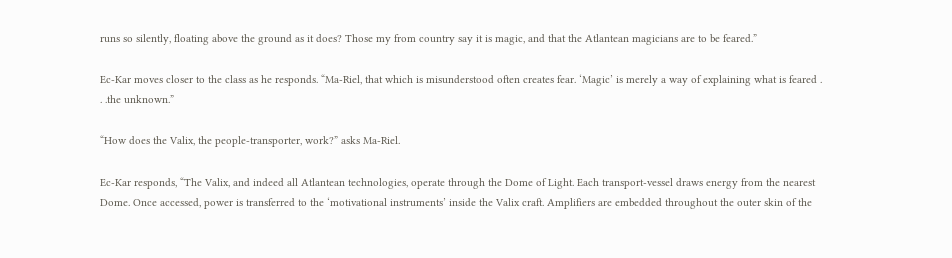runs so silently, floating above the ground as it does? Those my from country say it is magic, and that the Atlantean magicians are to be feared.”

Ec-Kar moves closer to the class as he responds. “Ma-Riel, that which is misunderstood often creates fear. ‘Magic’ is merely a way of explaining what is feared . . .the unknown.”

“How does the Valix, the people-transporter, work?” asks Ma-Riel.

Ec-Kar responds, “The Valix, and indeed all Atlantean technologies, operate through the Dome of Light. Each transport-vessel draws energy from the nearest Dome. Once accessed, power is transferred to the ‘motivational instruments’ inside the Valix craft. Amplifiers are embedded throughout the outer skin of the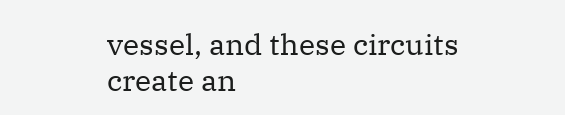vessel, and these circuits create an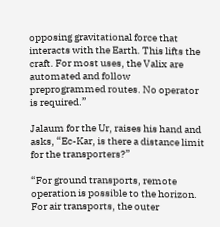opposing gravitational force that interacts with the Earth. This lifts the craft. For most uses, the Valix are automated and follow preprogrammed routes. No operator is required.”

Jalaum for the Ur, raises his hand and asks, “Ec-Kar, is there a distance limit for the transporters?”

“For ground transports, remote operation is possible to the horizon. For air transports, the outer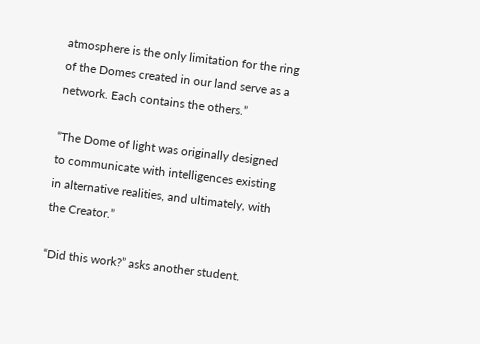atmosphere is the only limitation for the ring of the Domes created in our land serve as a network. Each contains the others.”

“The Dome of light was originally designed to communicate with intelligences existing in alternative realities, and ultimately, with the Creator.”

“Did this work?” asks another student.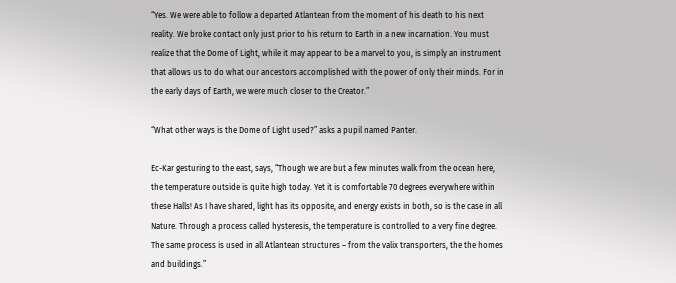“Yes. We were able to follow a departed Atlantean from the moment of his death to his next reality. We broke contact only just prior to his return to Earth in a new incarnation. You must realize that the Dome of Light, while it may appear to be a marvel to you, is simply an instrument that allows us to do what our ancestors accomplished with the power of only their minds. For in the early days of Earth, we were much closer to the Creator.”

“What other ways is the Dome of Light used?” asks a pupil named Panter.

Ec-Kar gesturing to the east, says, “Though we are but a few minutes walk from the ocean here, the temperature outside is quite high today. Yet it is comfortable 70 degrees everywhere within these Halls! As I have shared, light has its opposite, and energy exists in both, so is the case in all Nature. Through a process called hysteresis, the temperature is controlled to a very fine degree. The same process is used in all Atlantean structures – from the valix transporters, the the homes and buildings.”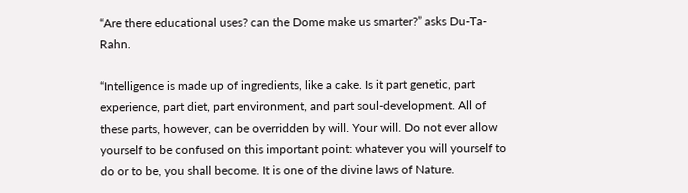“Are there educational uses? can the Dome make us smarter?” asks Du-Ta-Rahn.

“Intelligence is made up of ingredients, like a cake. Is it part genetic, part experience, part diet, part environment, and part soul-development. All of these parts, however, can be overridden by will. Your will. Do not ever allow yourself to be confused on this important point: whatever you will yourself to do or to be, you shall become. It is one of the divine laws of Nature.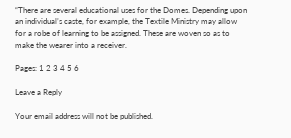“There are several educational uses for the Domes. Depending upon an individual’s caste, for example, the Textile Ministry may allow for a robe of learning to be assigned. These are woven so as to make the wearer into a receiver.

Pages: 1 2 3 4 5 6

Leave a Reply

Your email address will not be published.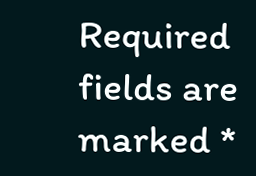Required fields are marked *